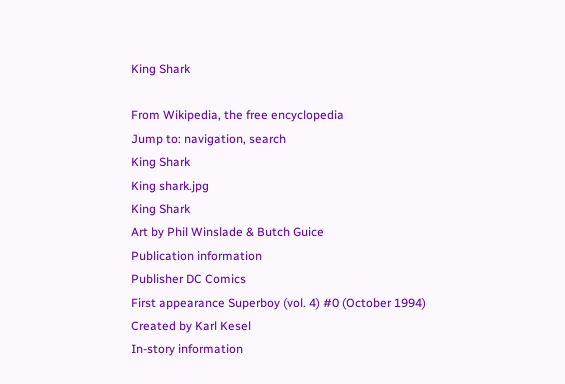King Shark

From Wikipedia, the free encyclopedia
Jump to: navigation, search
King Shark
King shark.jpg
King Shark
Art by Phil Winslade & Butch Guice
Publication information
Publisher DC Comics
First appearance Superboy (vol. 4) #0 (October 1994)
Created by Karl Kesel
In-story information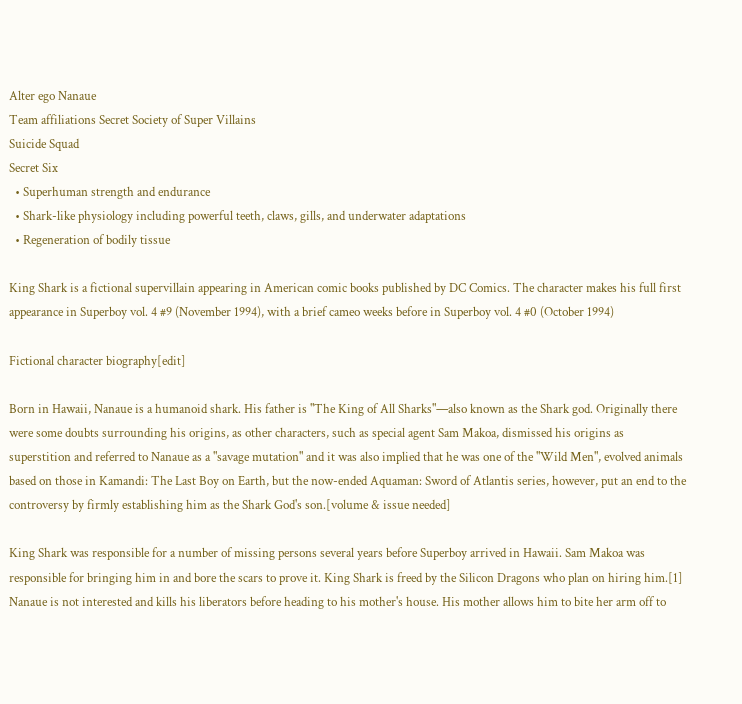Alter ego Nanaue
Team affiliations Secret Society of Super Villains
Suicide Squad
Secret Six
  • Superhuman strength and endurance
  • Shark-like physiology including powerful teeth, claws, gills, and underwater adaptations
  • Regeneration of bodily tissue

King Shark is a fictional supervillain appearing in American comic books published by DC Comics. The character makes his full first appearance in Superboy vol. 4 #9 (November 1994), with a brief cameo weeks before in Superboy vol. 4 #0 (October 1994)

Fictional character biography[edit]

Born in Hawaii, Nanaue is a humanoid shark. His father is "The King of All Sharks"—also known as the Shark god. Originally there were some doubts surrounding his origins, as other characters, such as special agent Sam Makoa, dismissed his origins as superstition and referred to Nanaue as a "savage mutation" and it was also implied that he was one of the "Wild Men", evolved animals based on those in Kamandi: The Last Boy on Earth, but the now-ended Aquaman: Sword of Atlantis series, however, put an end to the controversy by firmly establishing him as the Shark God's son.[volume & issue needed]

King Shark was responsible for a number of missing persons several years before Superboy arrived in Hawaii. Sam Makoa was responsible for bringing him in and bore the scars to prove it. King Shark is freed by the Silicon Dragons who plan on hiring him.[1] Nanaue is not interested and kills his liberators before heading to his mother's house. His mother allows him to bite her arm off to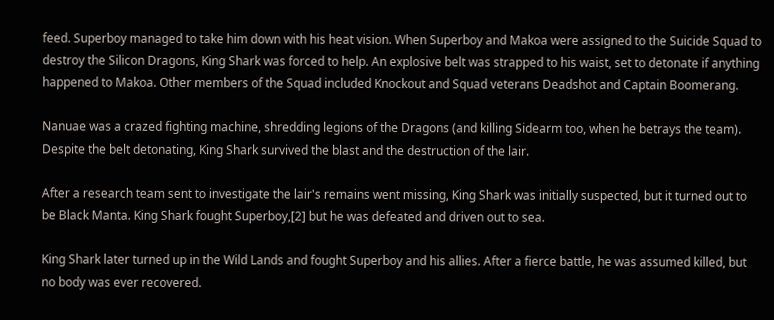feed. Superboy managed to take him down with his heat vision. When Superboy and Makoa were assigned to the Suicide Squad to destroy the Silicon Dragons, King Shark was forced to help. An explosive belt was strapped to his waist, set to detonate if anything happened to Makoa. Other members of the Squad included Knockout and Squad veterans Deadshot and Captain Boomerang.

Nanuae was a crazed fighting machine, shredding legions of the Dragons (and killing Sidearm too, when he betrays the team). Despite the belt detonating, King Shark survived the blast and the destruction of the lair.

After a research team sent to investigate the lair's remains went missing, King Shark was initially suspected, but it turned out to be Black Manta. King Shark fought Superboy,[2] but he was defeated and driven out to sea.

King Shark later turned up in the Wild Lands and fought Superboy and his allies. After a fierce battle, he was assumed killed, but no body was ever recovered.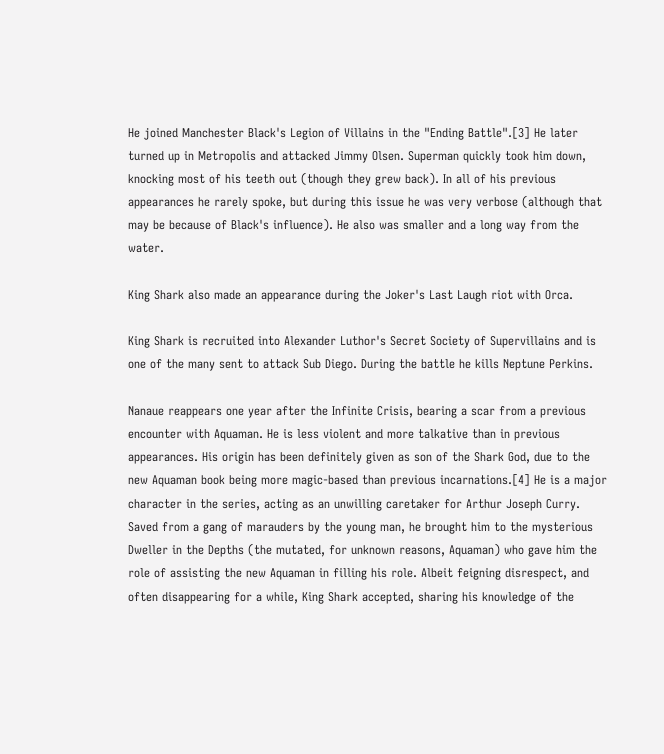He joined Manchester Black's Legion of Villains in the "Ending Battle".[3] He later turned up in Metropolis and attacked Jimmy Olsen. Superman quickly took him down, knocking most of his teeth out (though they grew back). In all of his previous appearances he rarely spoke, but during this issue he was very verbose (although that may be because of Black's influence). He also was smaller and a long way from the water.

King Shark also made an appearance during the Joker's Last Laugh riot with Orca.

King Shark is recruited into Alexander Luthor's Secret Society of Supervillains and is one of the many sent to attack Sub Diego. During the battle he kills Neptune Perkins.

Nanaue reappears one year after the Infinite Crisis, bearing a scar from a previous encounter with Aquaman. He is less violent and more talkative than in previous appearances. His origin has been definitely given as son of the Shark God, due to the new Aquaman book being more magic-based than previous incarnations.[4] He is a major character in the series, acting as an unwilling caretaker for Arthur Joseph Curry. Saved from a gang of marauders by the young man, he brought him to the mysterious Dweller in the Depths (the mutated, for unknown reasons, Aquaman) who gave him the role of assisting the new Aquaman in filling his role. Albeit feigning disrespect, and often disappearing for a while, King Shark accepted, sharing his knowledge of the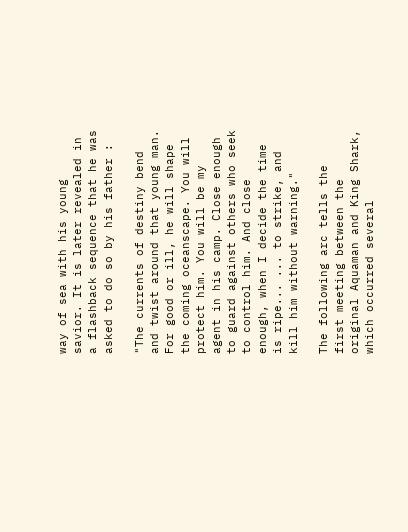way of sea with his young savior. It is later revealed in a flashback sequence that he was asked to do so by his father :

"The currents of destiny bend and twist around that young man. For good or ill, he will shape the coming oceanscape. You will protect him. You will be my agent in his camp. Close enough to guard against others who seek to control him. And close enough, when I decide the time is ripe... ... to strike, and kill him without warning."

The following arc tells the first meeting between the original Aquaman and King Shark, which occurred several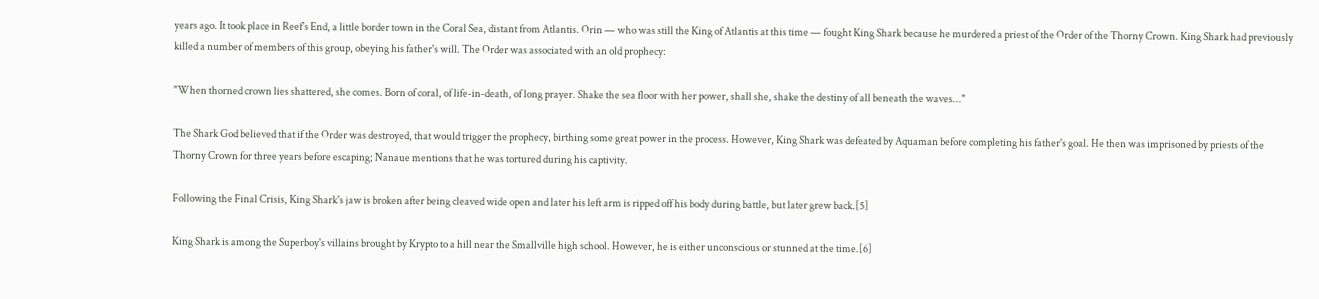years ago. It took place in Reef's End, a little border town in the Coral Sea, distant from Atlantis. Orin — who was still the King of Atlantis at this time — fought King Shark because he murdered a priest of the Order of the Thorny Crown. King Shark had previously killed a number of members of this group, obeying his father's will. The Order was associated with an old prophecy:

"When thorned crown lies shattered, she comes. Born of coral, of life-in-death, of long prayer. Shake the sea floor with her power, shall she, shake the destiny of all beneath the waves..."

The Shark God believed that if the Order was destroyed, that would trigger the prophecy, birthing some great power in the process. However, King Shark was defeated by Aquaman before completing his father's goal. He then was imprisoned by priests of the Thorny Crown for three years before escaping; Nanaue mentions that he was tortured during his captivity.

Following the Final Crisis, King Shark's jaw is broken after being cleaved wide open and later his left arm is ripped off his body during battle, but later grew back.[5]

King Shark is among the Superboy's villains brought by Krypto to a hill near the Smallville high school. However, he is either unconscious or stunned at the time.[6]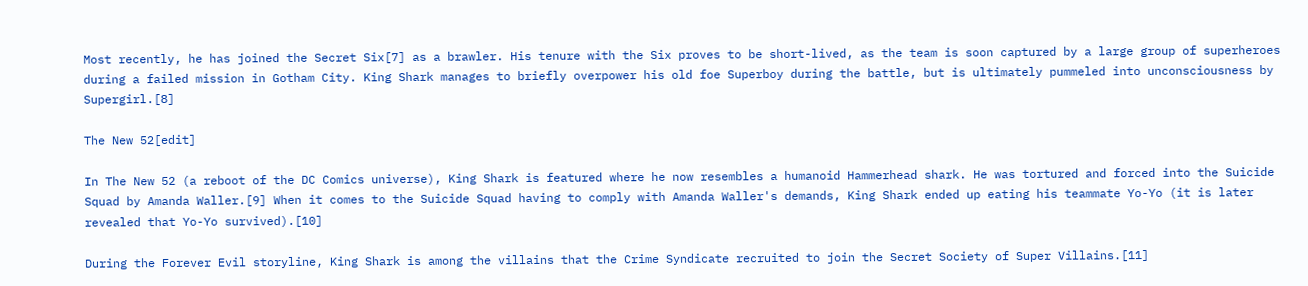Most recently, he has joined the Secret Six[7] as a brawler. His tenure with the Six proves to be short-lived, as the team is soon captured by a large group of superheroes during a failed mission in Gotham City. King Shark manages to briefly overpower his old foe Superboy during the battle, but is ultimately pummeled into unconsciousness by Supergirl.[8]

The New 52[edit]

In The New 52 (a reboot of the DC Comics universe), King Shark is featured where he now resembles a humanoid Hammerhead shark. He was tortured and forced into the Suicide Squad by Amanda Waller.[9] When it comes to the Suicide Squad having to comply with Amanda Waller's demands, King Shark ended up eating his teammate Yo-Yo (it is later revealed that Yo-Yo survived).[10]

During the Forever Evil storyline, King Shark is among the villains that the Crime Syndicate recruited to join the Secret Society of Super Villains.[11]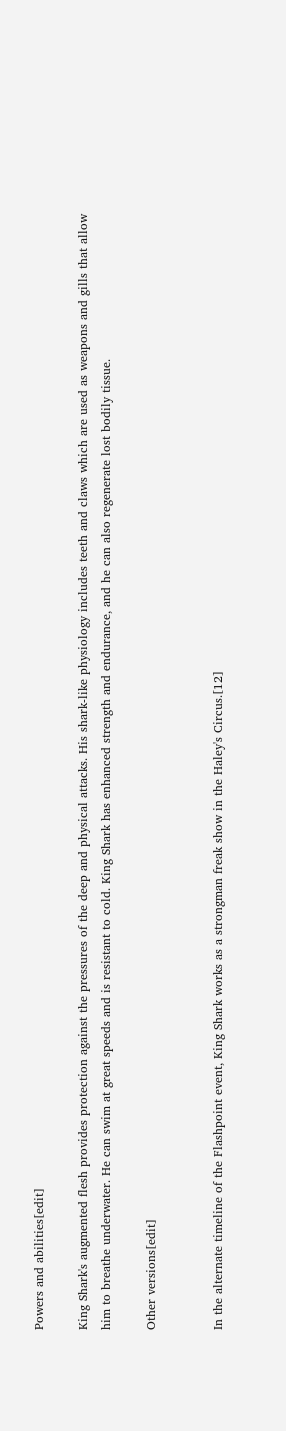Powers and abilities[edit]

King Shark's augmented flesh provides protection against the pressures of the deep and physical attacks. His shark-like physiology includes teeth and claws which are used as weapons and gills that allow him to breathe underwater. He can swim at great speeds and is resistant to cold. King Shark has enhanced strength and endurance, and he can also regenerate lost bodily tissue.

Other versions[edit]


In the alternate timeline of the Flashpoint event, King Shark works as a strongman freak show in the Haley's Circus.[12]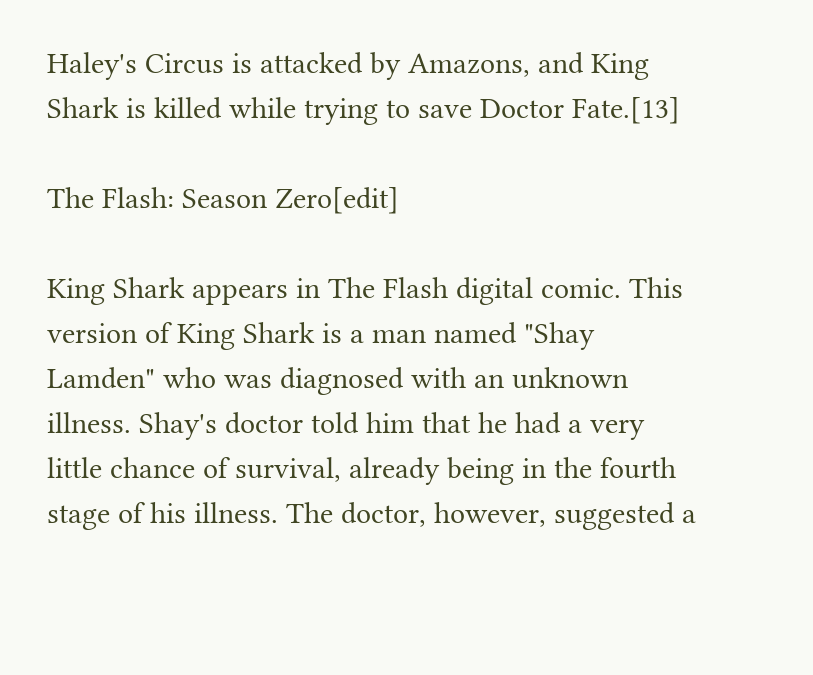Haley's Circus is attacked by Amazons, and King Shark is killed while trying to save Doctor Fate.[13]

The Flash: Season Zero[edit]

King Shark appears in The Flash digital comic. This version of King Shark is a man named "Shay Lamden" who was diagnosed with an unknown illness. Shay's doctor told him that he had a very little chance of survival, already being in the fourth stage of his illness. The doctor, however, suggested a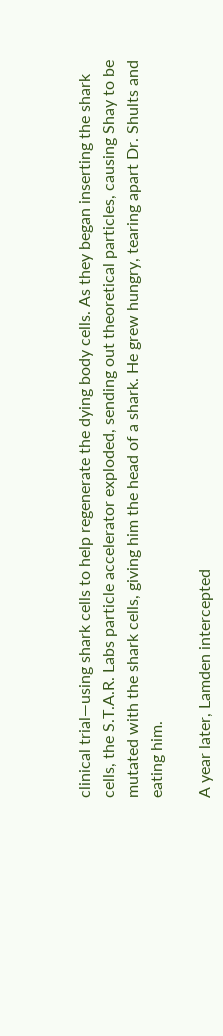clinical trial—using shark cells to help regenerate the dying body cells. As they began inserting the shark cells, the S.T.A.R. Labs particle accelerator exploded, sending out theoretical particles, causing Shay to be mutated with the shark cells, giving him the head of a shark. He grew hungry, tearing apart Dr. Shults and eating him.

A year later, Lamden intercepted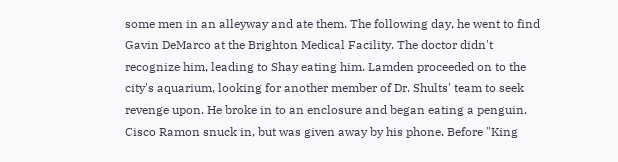some men in an alleyway and ate them. The following day, he went to find Gavin DeMarco at the Brighton Medical Facility. The doctor didn't recognize him, leading to Shay eating him. Lamden proceeded on to the city's aquarium, looking for another member of Dr. Shults' team to seek revenge upon. He broke in to an enclosure and began eating a penguin. Cisco Ramon snuck in, but was given away by his phone. Before "King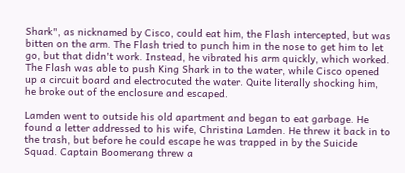Shark", as nicknamed by Cisco, could eat him, the Flash intercepted, but was bitten on the arm. The Flash tried to punch him in the nose to get him to let go, but that didn't work. Instead, he vibrated his arm quickly, which worked. The Flash was able to push King Shark in to the water, while Cisco opened up a circuit board and electrocuted the water. Quite literally shocking him, he broke out of the enclosure and escaped.

Lamden went to outside his old apartment and began to eat garbage. He found a letter addressed to his wife, Christina Lamden. He threw it back in to the trash, but before he could escape he was trapped in by the Suicide Squad. Captain Boomerang threw a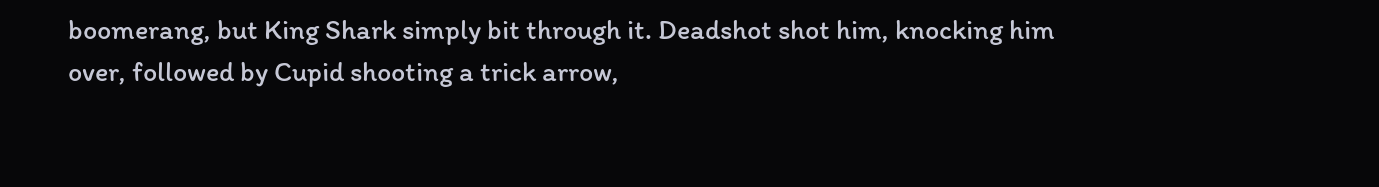boomerang, but King Shark simply bit through it. Deadshot shot him, knocking him over, followed by Cupid shooting a trick arrow,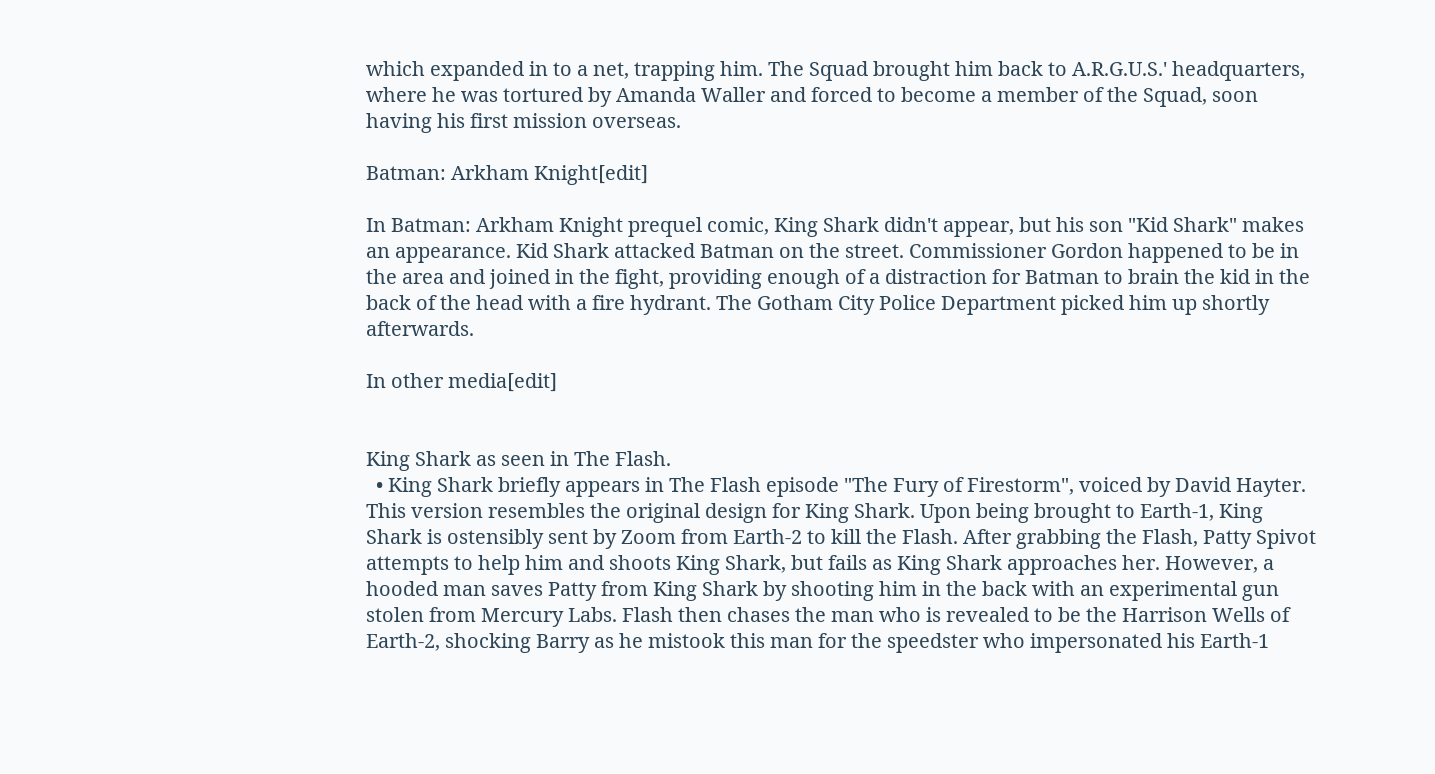which expanded in to a net, trapping him. The Squad brought him back to A.R.G.U.S.' headquarters, where he was tortured by Amanda Waller and forced to become a member of the Squad, soon having his first mission overseas.

Batman: Arkham Knight[edit]

In Batman: Arkham Knight prequel comic, King Shark didn't appear, but his son "Kid Shark" makes an appearance. Kid Shark attacked Batman on the street. Commissioner Gordon happened to be in the area and joined in the fight, providing enough of a distraction for Batman to brain the kid in the back of the head with a fire hydrant. The Gotham City Police Department picked him up shortly afterwards.

In other media[edit]


King Shark as seen in The Flash.
  • King Shark briefly appears in The Flash episode "The Fury of Firestorm", voiced by David Hayter. This version resembles the original design for King Shark. Upon being brought to Earth-1, King Shark is ostensibly sent by Zoom from Earth-2 to kill the Flash. After grabbing the Flash, Patty Spivot attempts to help him and shoots King Shark, but fails as King Shark approaches her. However, a hooded man saves Patty from King Shark by shooting him in the back with an experimental gun stolen from Mercury Labs. Flash then chases the man who is revealed to be the Harrison Wells of Earth-2, shocking Barry as he mistook this man for the speedster who impersonated his Earth-1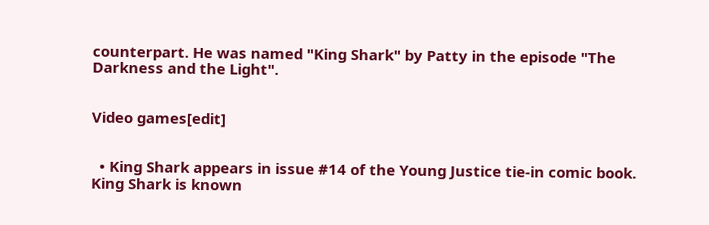counterpart. He was named "King Shark" by Patty in the episode "The Darkness and the Light".


Video games[edit]


  • King Shark appears in issue #14 of the Young Justice tie-in comic book. King Shark is known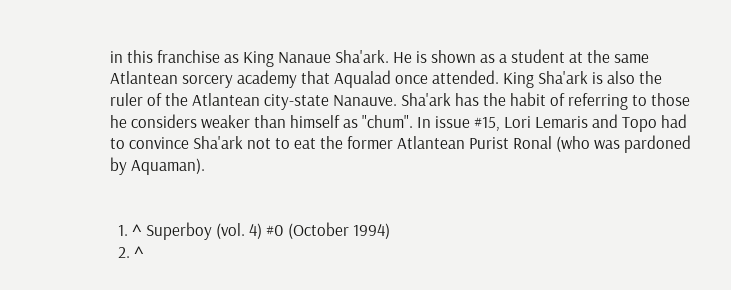in this franchise as King Nanaue Sha'ark. He is shown as a student at the same Atlantean sorcery academy that Aqualad once attended. King Sha'ark is also the ruler of the Atlantean city-state Nanauve. Sha'ark has the habit of referring to those he considers weaker than himself as "chum". In issue #15, Lori Lemaris and Topo had to convince Sha'ark not to eat the former Atlantean Purist Ronal (who was pardoned by Aquaman).


  1. ^ Superboy (vol. 4) #0 (October 1994)
  2. ^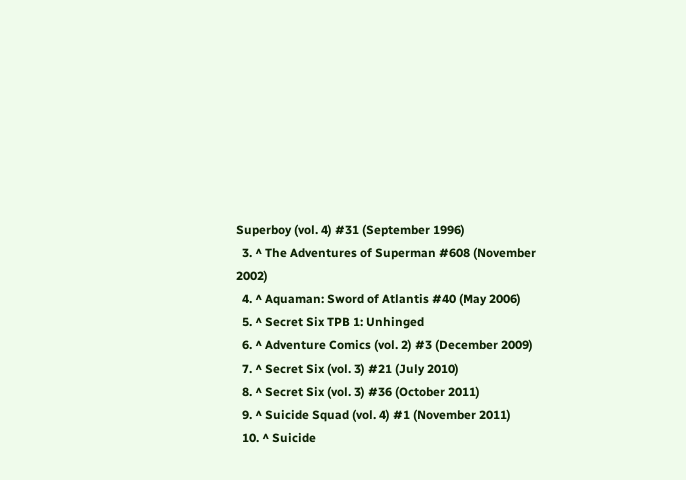Superboy (vol. 4) #31 (September 1996)
  3. ^ The Adventures of Superman #608 (November 2002)
  4. ^ Aquaman: Sword of Atlantis #40 (May 2006)
  5. ^ Secret Six TPB 1: Unhinged
  6. ^ Adventure Comics (vol. 2) #3 (December 2009)
  7. ^ Secret Six (vol. 3) #21 (July 2010)
  8. ^ Secret Six (vol. 3) #36 (October 2011)
  9. ^ Suicide Squad (vol. 4) #1 (November 2011)
  10. ^ Suicide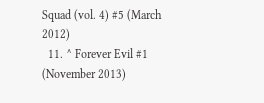Squad (vol. 4) #5 (March 2012)
  11. ^ Forever Evil #1 (November 2013)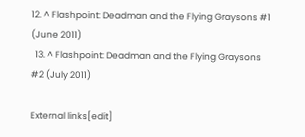12. ^ Flashpoint: Deadman and the Flying Graysons #1 (June 2011)
  13. ^ Flashpoint: Deadman and the Flying Graysons #2 (July 2011)

External links[edit]